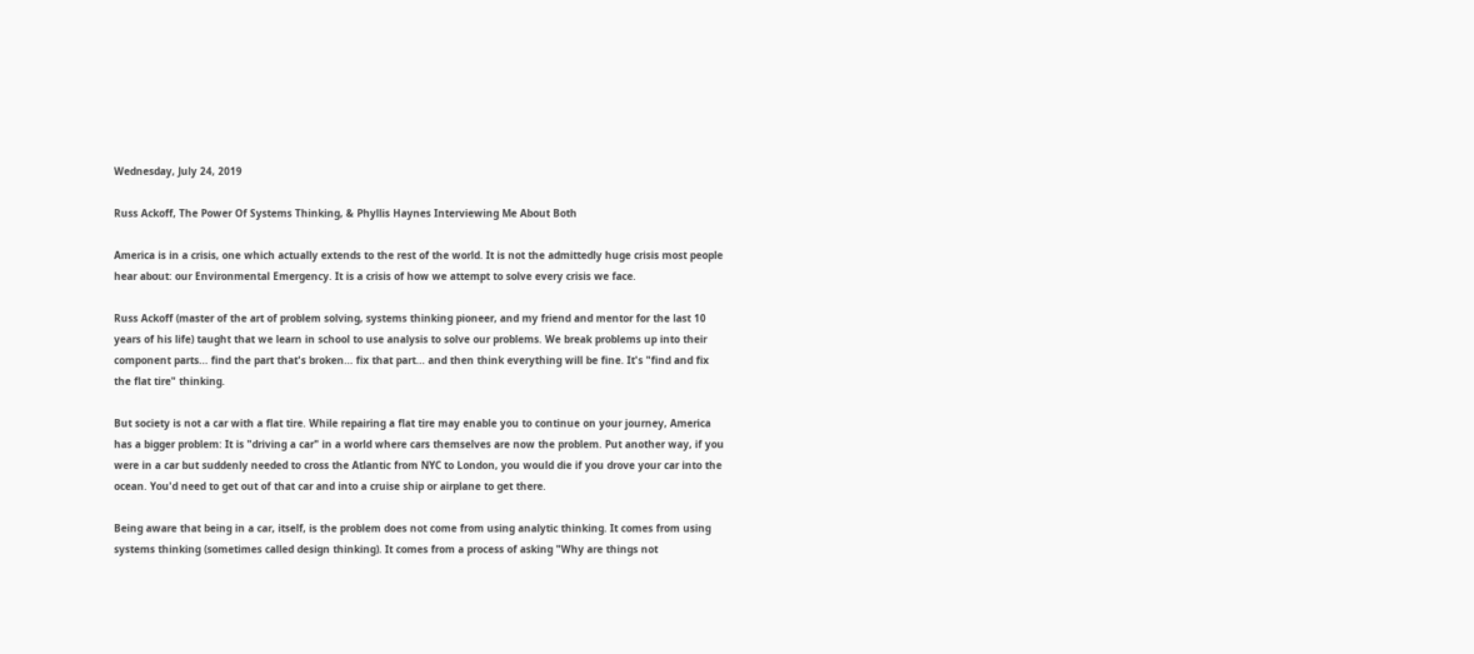Wednesday, July 24, 2019

Russ Ackoff, The Power Of Systems Thinking, & Phyllis Haynes Interviewing Me About Both

America is in a crisis, one which actually extends to the rest of the world. It is not the admittedly huge crisis most people hear about: our Environmental Emergency. It is a crisis of how we attempt to solve every crisis we face.

Russ Ackoff (master of the art of problem solving, systems thinking pioneer, and my friend and mentor for the last 10 years of his life) taught that we learn in school to use analysis to solve our problems. We break problems up into their component parts... find the part that's broken... fix that part... and then think everything will be fine. It's "find and fix the flat tire" thinking.

But society is not a car with a flat tire. While repairing a flat tire may enable you to continue on your journey, America has a bigger problem: It is "driving a car" in a world where cars themselves are now the problem. Put another way, if you were in a car but suddenly needed to cross the Atlantic from NYC to London, you would die if you drove your car into the ocean. You'd need to get out of that car and into a cruise ship or airplane to get there.

Being aware that being in a car, itself, is the problem does not come from using analytic thinking. It comes from using systems thinking (sometimes called design thinking). It comes from a process of asking "Why are things not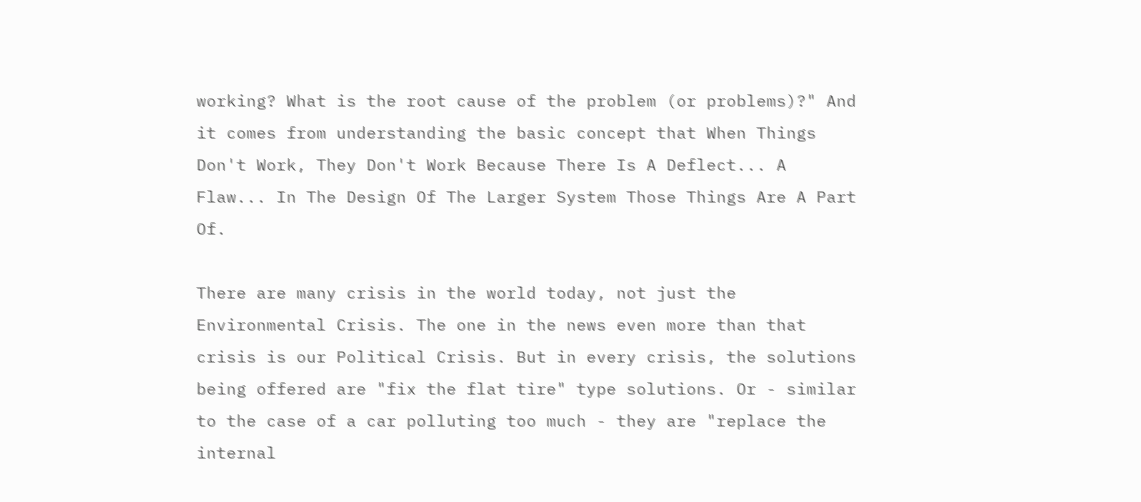working? What is the root cause of the problem (or problems)?" And it comes from understanding the basic concept that When Things Don't Work, They Don't Work Because There Is A Deflect... A Flaw... In The Design Of The Larger System Those Things Are A Part Of.

There are many crisis in the world today, not just the Environmental Crisis. The one in the news even more than that crisis is our Political Crisis. But in every crisis, the solutions being offered are "fix the flat tire" type solutions. Or - similar to the case of a car polluting too much - they are "replace the internal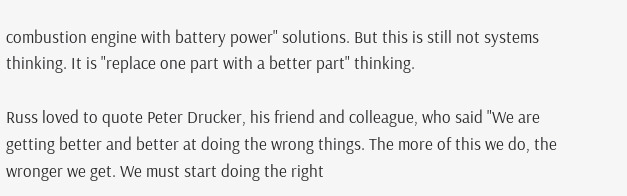combustion engine with battery power" solutions. But this is still not systems thinking. It is "replace one part with a better part" thinking.

Russ loved to quote Peter Drucker, his friend and colleague, who said "We are getting better and better at doing the wrong things. The more of this we do, the wronger we get. We must start doing the right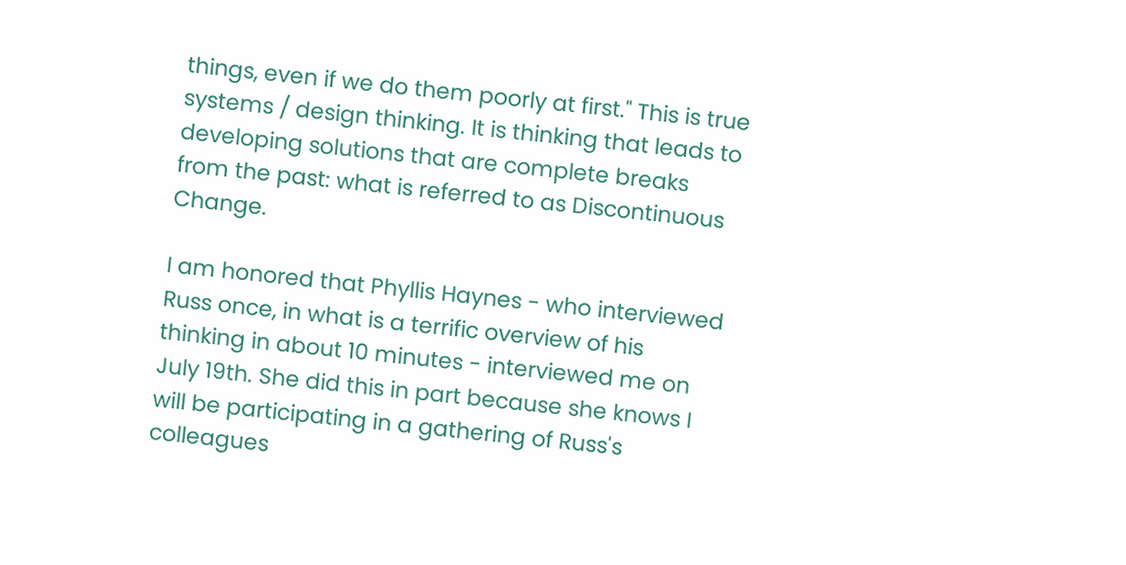things, even if we do them poorly at first." This is true systems / design thinking. It is thinking that leads to developing solutions that are complete breaks from the past: what is referred to as Discontinuous Change.

I am honored that Phyllis Haynes - who interviewed Russ once, in what is a terrific overview of his thinking in about 10 minutes - interviewed me on July 19th. She did this in part because she knows I will be participating in a gathering of Russ's colleagues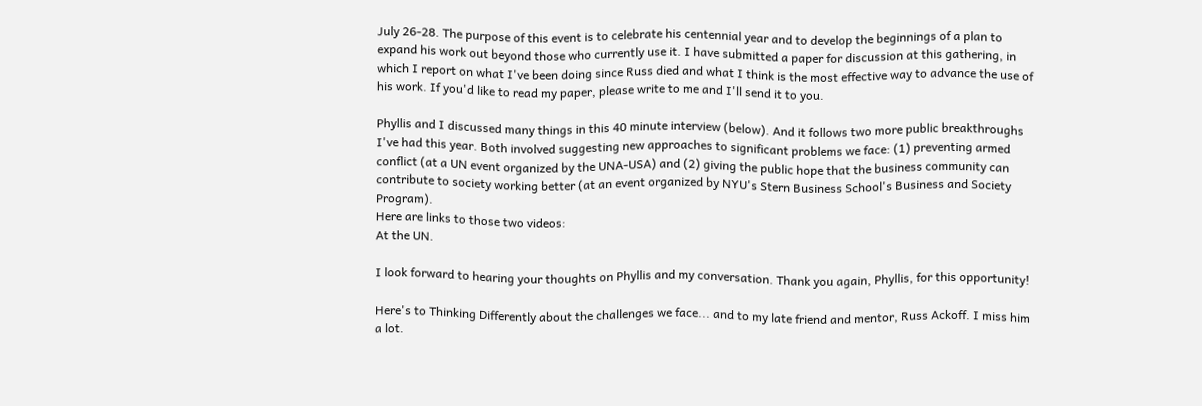July 26-28. The purpose of this event is to celebrate his centennial year and to develop the beginnings of a plan to expand his work out beyond those who currently use it. I have submitted a paper for discussion at this gathering, in which I report on what I've been doing since Russ died and what I think is the most effective way to advance the use of his work. If you'd like to read my paper, please write to me and I'll send it to you.

Phyllis and I discussed many things in this 40 minute interview (below). And it follows two more public breakthroughs I've had this year. Both involved suggesting new approaches to significant problems we face: (1) preventing armed conflict (at a UN event organized by the UNA-USA) and (2) giving the public hope that the business community can contribute to society working better (at an event organized by NYU's Stern Business School's Business and Society Program).
Here are links to those two videos:
At the UN.

I look forward to hearing your thoughts on Phyllis and my conversation. Thank you again, Phyllis, for this opportunity!

Here's to Thinking Differently about the challenges we face... and to my late friend and mentor, Russ Ackoff. I miss him a lot.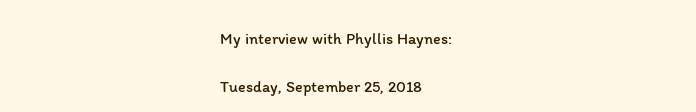My interview with Phyllis Haynes:

Tuesday, September 25, 2018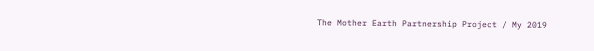The Mother Earth Partnership Project / My 2019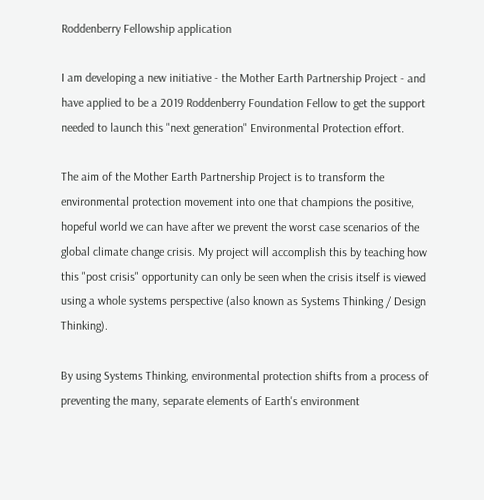Roddenberry Fellowship application

I am developing a new initiative - the Mother Earth Partnership Project - and have applied to be a 2019 Roddenberry Foundation Fellow to get the support needed to launch this "next generation" Environmental Protection effort.

The aim of the Mother Earth Partnership Project is to transform the environmental protection movement into one that champions the positive, hopeful world we can have after we prevent the worst case scenarios of the global climate change crisis. My project will accomplish this by teaching how this "post crisis" opportunity can only be seen when the crisis itself is viewed using a whole systems perspective (also known as Systems Thinking / Design Thinking).

By using Systems Thinking, environmental protection shifts from a process of preventing the many, separate elements of Earth's environment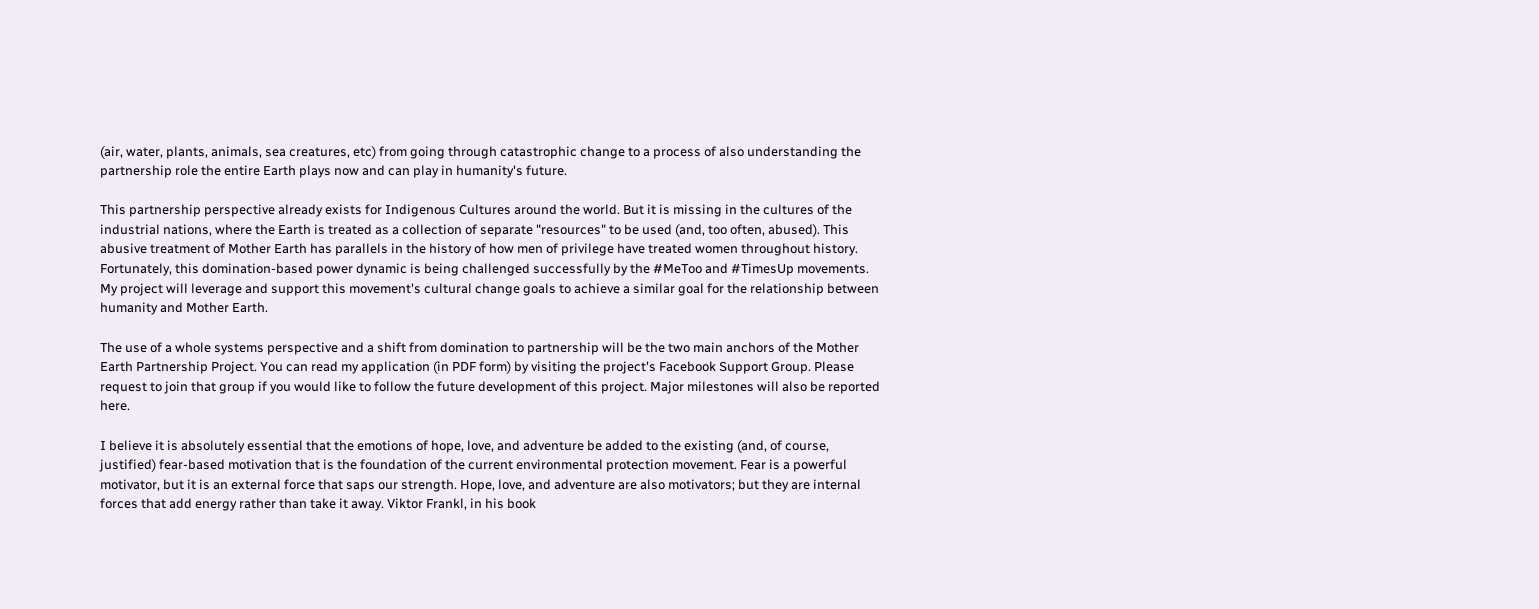(air, water, plants, animals, sea creatures, etc) from going through catastrophic change to a process of also understanding the partnership role the entire Earth plays now and can play in humanity's future.

This partnership perspective already exists for Indigenous Cultures around the world. But it is missing in the cultures of the industrial nations, where the Earth is treated as a collection of separate "resources" to be used (and, too often, abused). This abusive treatment of Mother Earth has parallels in the history of how men of privilege have treated women throughout history. Fortunately, this domination-based power dynamic is being challenged successfully by the #MeToo and #TimesUp movements. My project will leverage and support this movement's cultural change goals to achieve a similar goal for the relationship between humanity and Mother Earth.

The use of a whole systems perspective and a shift from domination to partnership will be the two main anchors of the Mother Earth Partnership Project. You can read my application (in PDF form) by visiting the project's Facebook Support Group. Please request to join that group if you would like to follow the future development of this project. Major milestones will also be reported here.

I believe it is absolutely essential that the emotions of hope, love, and adventure be added to the existing (and, of course, justified) fear-based motivation that is the foundation of the current environmental protection movement. Fear is a powerful motivator, but it is an external force that saps our strength. Hope, love, and adventure are also motivators; but they are internal forces that add energy rather than take it away. Viktor Frankl, in his book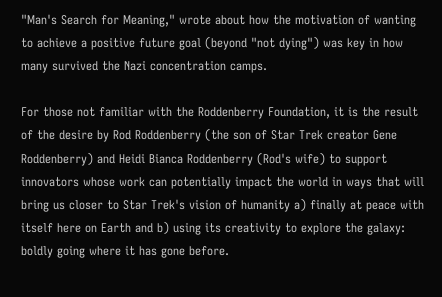"Man's Search for Meaning," wrote about how the motivation of wanting to achieve a positive future goal (beyond "not dying") was key in how many survived the Nazi concentration camps.

For those not familiar with the Roddenberry Foundation, it is the result of the desire by Rod Roddenberry (the son of Star Trek creator Gene Roddenberry) and Heidi Bianca Roddenberry (Rod's wife) to support innovators whose work can potentially impact the world in ways that will bring us closer to Star Trek's vision of humanity a) finally at peace with itself here on Earth and b) using its creativity to explore the galaxy: boldly going where it has gone before.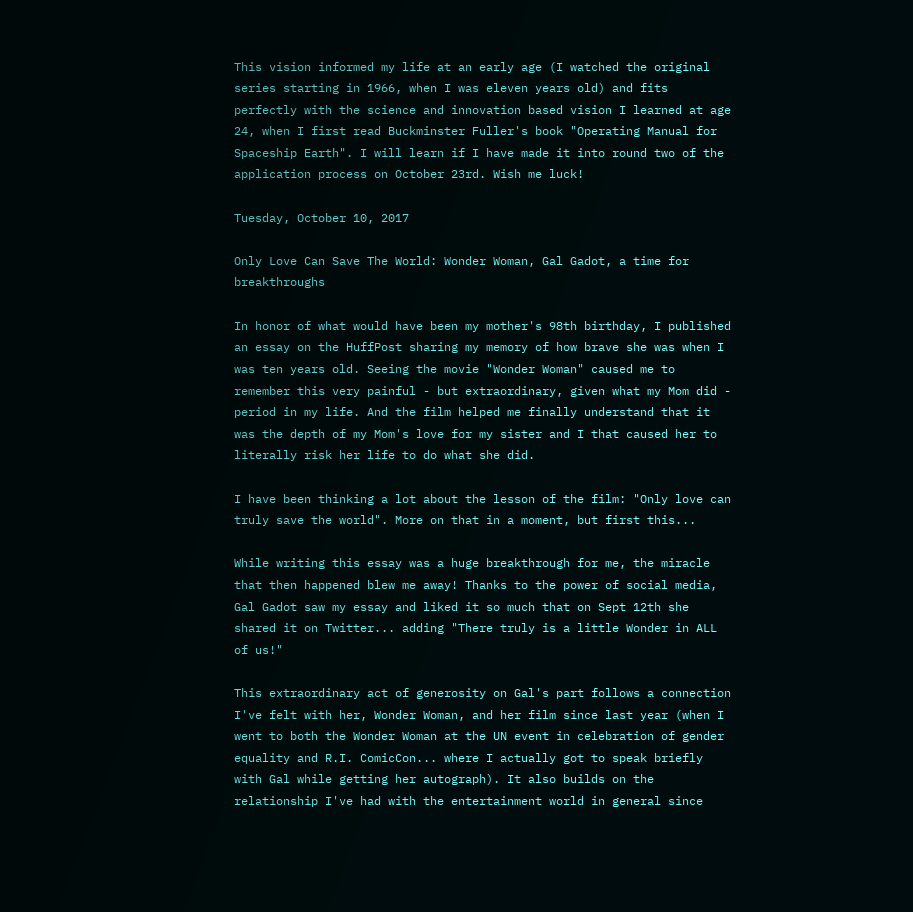This vision informed my life at an early age (I watched the original series starting in 1966, when I was eleven years old) and fits perfectly with the science and innovation based vision I learned at age 24, when I first read Buckminster Fuller's book "Operating Manual for Spaceship Earth". I will learn if I have made it into round two of the application process on October 23rd. Wish me luck!

Tuesday, October 10, 2017

Only Love Can Save The World: Wonder Woman, Gal Gadot, a time for breakthroughs

In honor of what would have been my mother's 98th birthday, I published an essay on the HuffPost sharing my memory of how brave she was when I was ten years old. Seeing the movie "Wonder Woman" caused me to remember this very painful - but extraordinary, given what my Mom did - period in my life. And the film helped me finally understand that it was the depth of my Mom's love for my sister and I that caused her to literally risk her life to do what she did.

I have been thinking a lot about the lesson of the film: "Only love can truly save the world". More on that in a moment, but first this...

While writing this essay was a huge breakthrough for me, the miracle that then happened blew me away! Thanks to the power of social media, Gal Gadot saw my essay and liked it so much that on Sept 12th she shared it on Twitter... adding "There truly is a little Wonder in ALL of us!"

This extraordinary act of generosity on Gal's part follows a connection I've felt with her, Wonder Woman, and her film since last year (when I went to both the Wonder Woman at the UN event in celebration of gender equality and R.I. ComicCon... where I actually got to speak briefly with Gal while getting her autograph). It also builds on the relationship I've had with the entertainment world in general since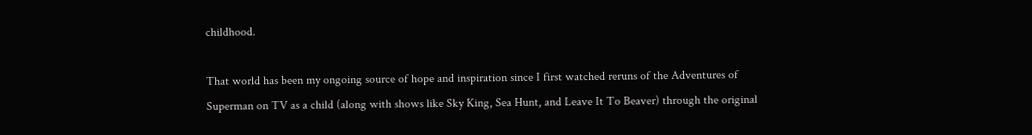childhood.

That world has been my ongoing source of hope and inspiration since I first watched reruns of the Adventures of Superman on TV as a child (along with shows like Sky King, Sea Hunt, and Leave It To Beaver) through the original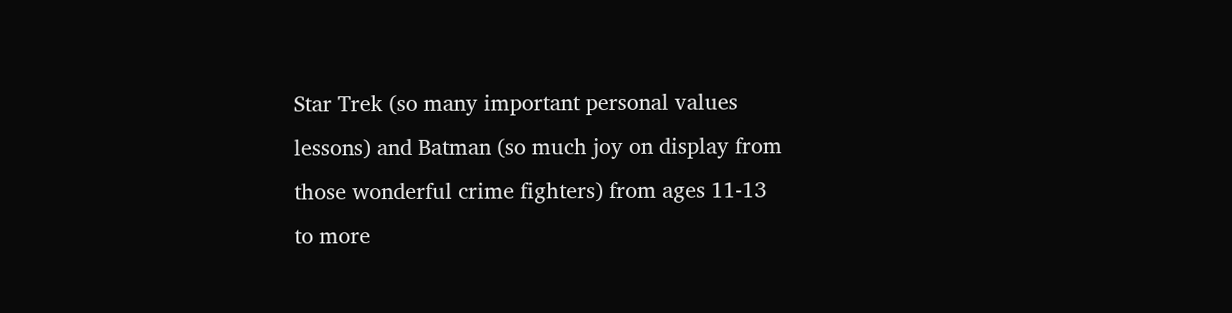Star Trek (so many important personal values lessons) and Batman (so much joy on display from those wonderful crime fighters) from ages 11-13 to more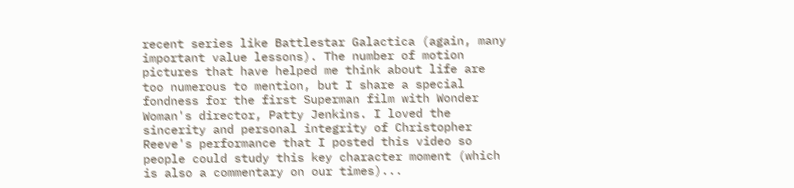recent series like Battlestar Galactica (again, many important value lessons). The number of motion pictures that have helped me think about life are too numerous to mention, but I share a special fondness for the first Superman film with Wonder Woman's director, Patty Jenkins. I loved the sincerity and personal integrity of Christopher Reeve's performance that I posted this video so people could study this key character moment (which is also a commentary on our times)...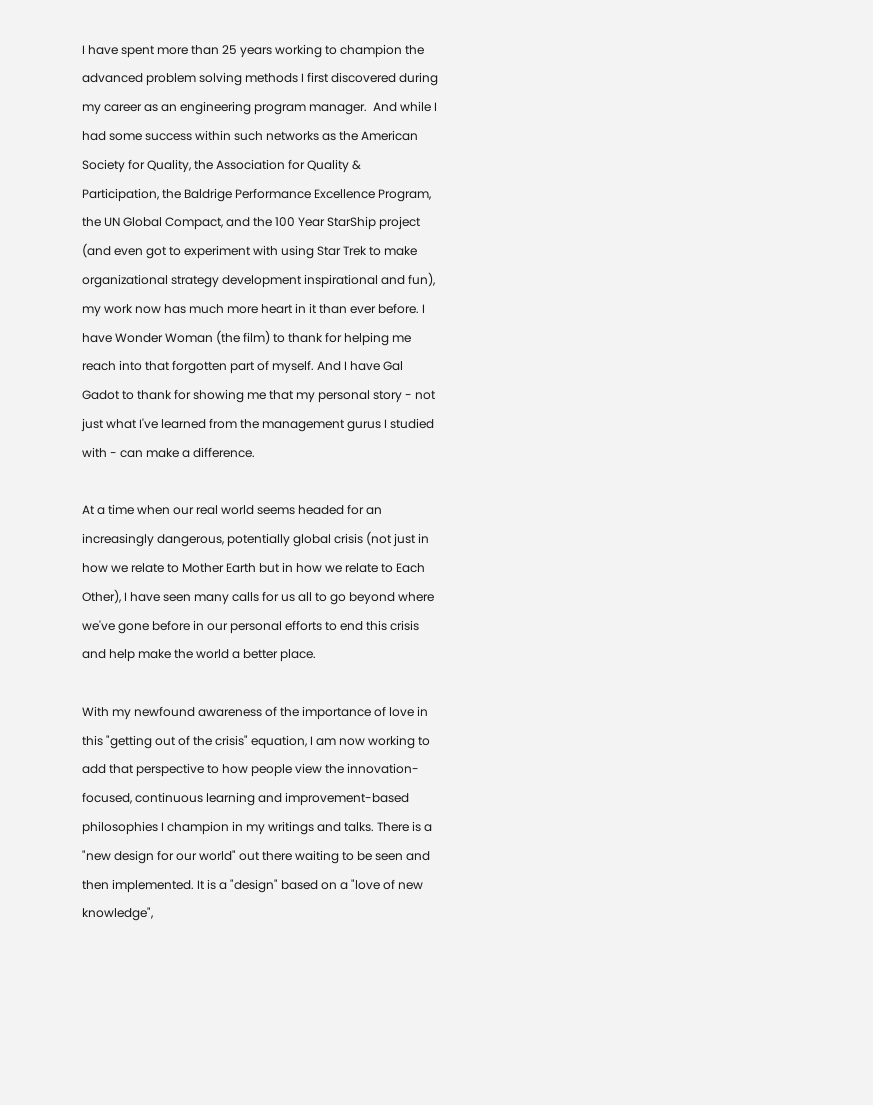I have spent more than 25 years working to champion the advanced problem solving methods I first discovered during my career as an engineering program manager.  And while I had some success within such networks as the American Society for Quality, the Association for Quality & Participation, the Baldrige Performance Excellence Program, the UN Global Compact, and the 100 Year StarShip project (and even got to experiment with using Star Trek to make organizational strategy development inspirational and fun), my work now has much more heart in it than ever before. I have Wonder Woman (the film) to thank for helping me reach into that forgotten part of myself. And I have Gal Gadot to thank for showing me that my personal story - not just what I've learned from the management gurus I studied with - can make a difference.

At a time when our real world seems headed for an increasingly dangerous, potentially global crisis (not just in how we relate to Mother Earth but in how we relate to Each Other), I have seen many calls for us all to go beyond where we've gone before in our personal efforts to end this crisis and help make the world a better place.

With my newfound awareness of the importance of love in this "getting out of the crisis" equation, I am now working to add that perspective to how people view the innovation-focused, continuous learning and improvement-based philosophies I champion in my writings and talks. There is a "new design for our world" out there waiting to be seen and then implemented. It is a "design" based on a "love of new knowledge",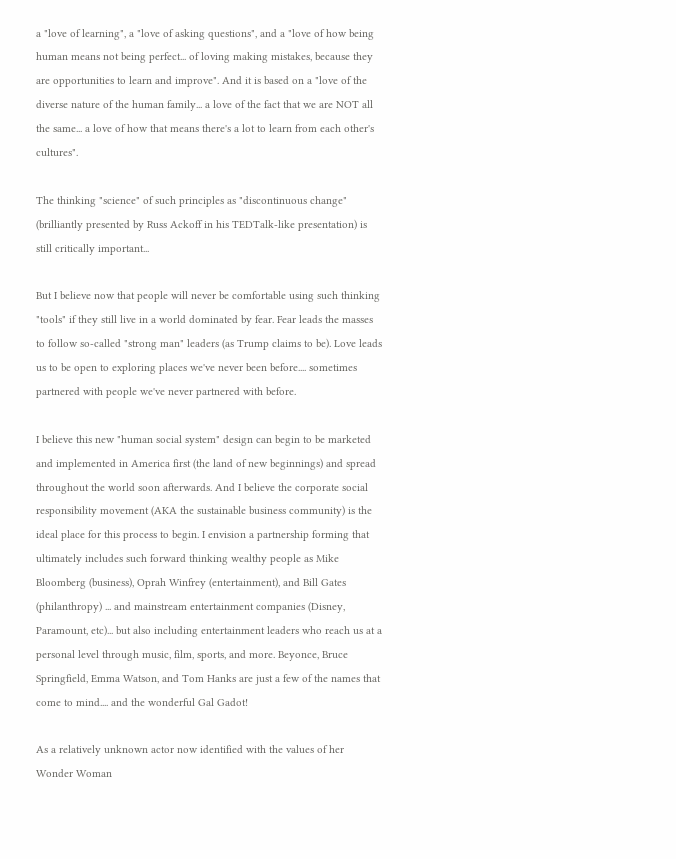a "love of learning", a "love of asking questions", and a "love of how being human means not being perfect... of loving making mistakes, because they are opportunities to learn and improve". And it is based on a "love of the diverse nature of the human family... a love of the fact that we are NOT all the same... a love of how that means there's a lot to learn from each other's cultures".

The thinking "science" of such principles as "discontinuous change" (brilliantly presented by Russ Ackoff in his TEDTalk-like presentation) is still critically important...

But I believe now that people will never be comfortable using such thinking "tools" if they still live in a world dominated by fear. Fear leads the masses to follow so-called "strong man" leaders (as Trump claims to be). Love leads us to be open to exploring places we've never been before.... sometimes partnered with people we've never partnered with before.

I believe this new "human social system" design can begin to be marketed and implemented in America first (the land of new beginnings) and spread throughout the world soon afterwards. And I believe the corporate social responsibility movement (AKA the sustainable business community) is the ideal place for this process to begin. I envision a partnership forming that ultimately includes such forward thinking wealthy people as Mike Bloomberg (business), Oprah Winfrey (entertainment), and Bill Gates (philanthropy) ... and mainstream entertainment companies (Disney, Paramount, etc)... but also including entertainment leaders who reach us at a personal level through music, film, sports, and more. Beyonce, Bruce Springfield, Emma Watson, and Tom Hanks are just a few of the names that come to mind.... and the wonderful Gal Gadot!

As a relatively unknown actor now identified with the values of her Wonder Woman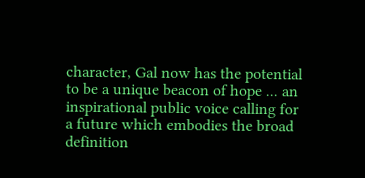character, Gal now has the potential to be a unique beacon of hope ... an inspirational public voice calling for a future which embodies the broad definition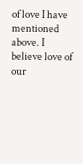of love I have mentioned above. I believe love of our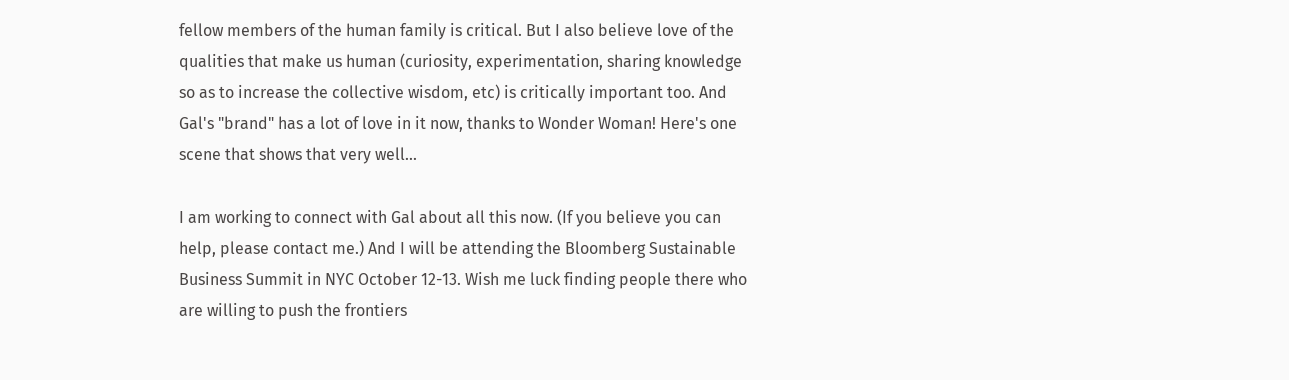fellow members of the human family is critical. But I also believe love of the qualities that make us human (curiosity, experimentation, sharing knowledge so as to increase the collective wisdom, etc) is critically important too. And Gal's "brand" has a lot of love in it now, thanks to Wonder Woman! Here's one scene that shows that very well...

I am working to connect with Gal about all this now. (If you believe you can help, please contact me.) And I will be attending the Bloomberg Sustainable Business Summit in NYC October 12-13. Wish me luck finding people there who are willing to push the frontiers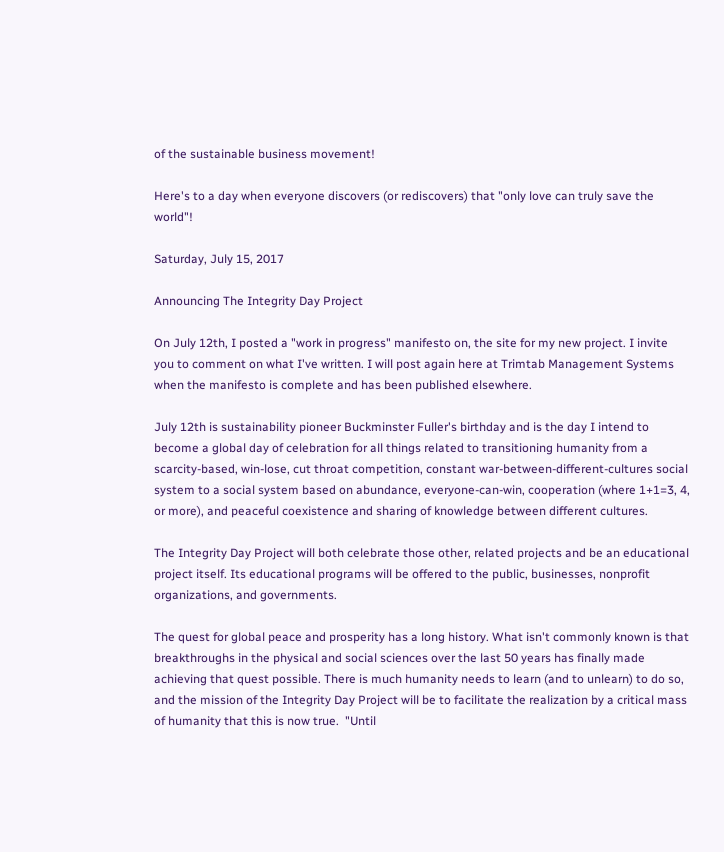of the sustainable business movement!

Here's to a day when everyone discovers (or rediscovers) that "only love can truly save the world"!

Saturday, July 15, 2017

Announcing The Integrity Day Project

On July 12th, I posted a "work in progress" manifesto on, the site for my new project. I invite you to comment on what I've written. I will post again here at Trimtab Management Systems when the manifesto is complete and has been published elsewhere.

July 12th is sustainability pioneer Buckminster Fuller's birthday and is the day I intend to become a global day of celebration for all things related to transitioning humanity from a scarcity-based, win-lose, cut throat competition, constant war-between-different-cultures social system to a social system based on abundance, everyone-can-win, cooperation (where 1+1=3, 4, or more), and peaceful coexistence and sharing of knowledge between different cultures.

The Integrity Day Project will both celebrate those other, related projects and be an educational project itself. Its educational programs will be offered to the public, businesses, nonprofit organizations, and governments.

The quest for global peace and prosperity has a long history. What isn't commonly known is that breakthroughs in the physical and social sciences over the last 50 years has finally made achieving that quest possible. There is much humanity needs to learn (and to unlearn) to do so, and the mission of the Integrity Day Project will be to facilitate the realization by a critical mass of humanity that this is now true.  "Until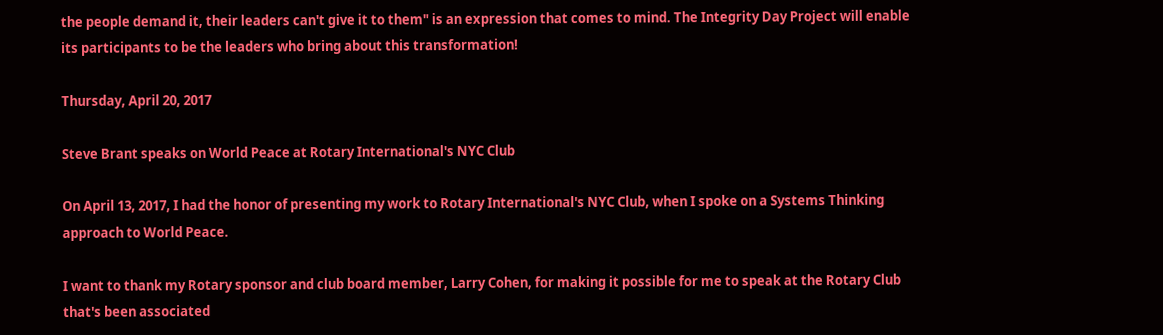the people demand it, their leaders can't give it to them" is an expression that comes to mind. The Integrity Day Project will enable its participants to be the leaders who bring about this transformation!

Thursday, April 20, 2017

Steve Brant speaks on World Peace at Rotary International's NYC Club

On April 13, 2017, I had the honor of presenting my work to Rotary International's NYC Club, when I spoke on a Systems Thinking approach to World Peace.

I want to thank my Rotary sponsor and club board member, Larry Cohen, for making it possible for me to speak at the Rotary Club that's been associated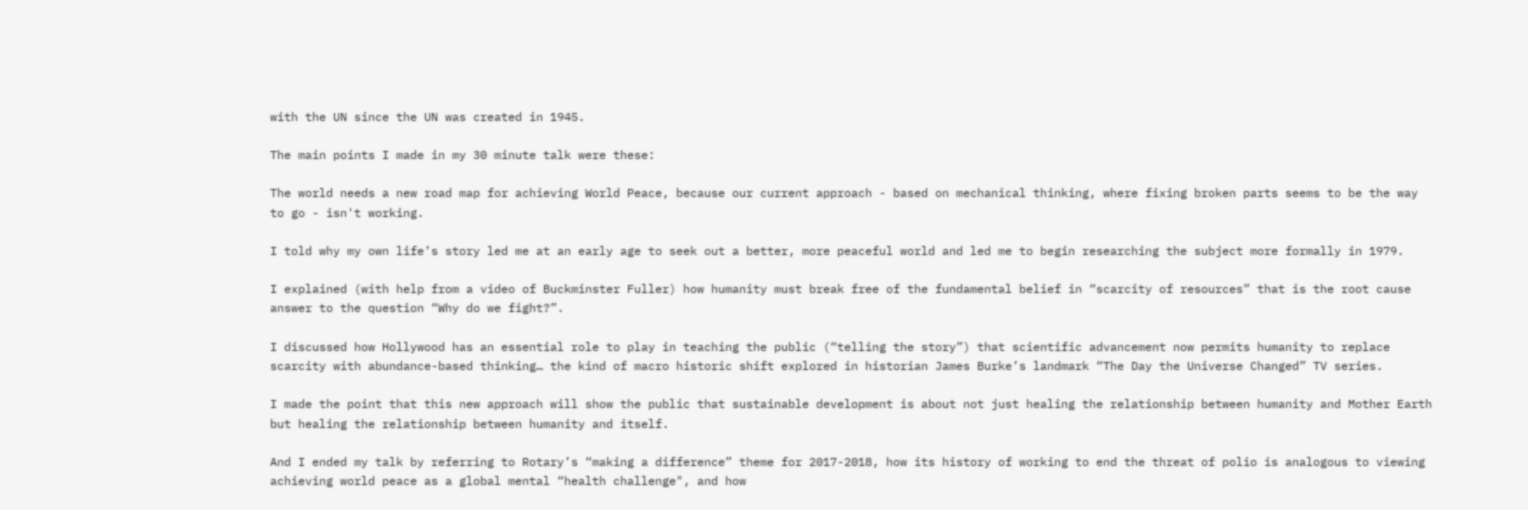with the UN since the UN was created in 1945.

The main points I made in my 30 minute talk were these:

The world needs a new road map for achieving World Peace, because our current approach - based on mechanical thinking, where fixing broken parts seems to be the way to go - isn't working.

I told why my own life’s story led me at an early age to seek out a better, more peaceful world and led me to begin researching the subject more formally in 1979.

I explained (with help from a video of Buckminster Fuller) how humanity must break free of the fundamental belief in “scarcity of resources” that is the root cause answer to the question “Why do we fight?”.

I discussed how Hollywood has an essential role to play in teaching the public (“telling the story”) that scientific advancement now permits humanity to replace scarcity with abundance-based thinking… the kind of macro historic shift explored in historian James Burke’s landmark “The Day the Universe Changed” TV series.

I made the point that this new approach will show the public that sustainable development is about not just healing the relationship between humanity and Mother Earth but healing the relationship between humanity and itself.

And I ended my talk by referring to Rotary’s “making a difference” theme for 2017-2018, how its history of working to end the threat of polio is analogous to viewing achieving world peace as a global mental “health challenge", and how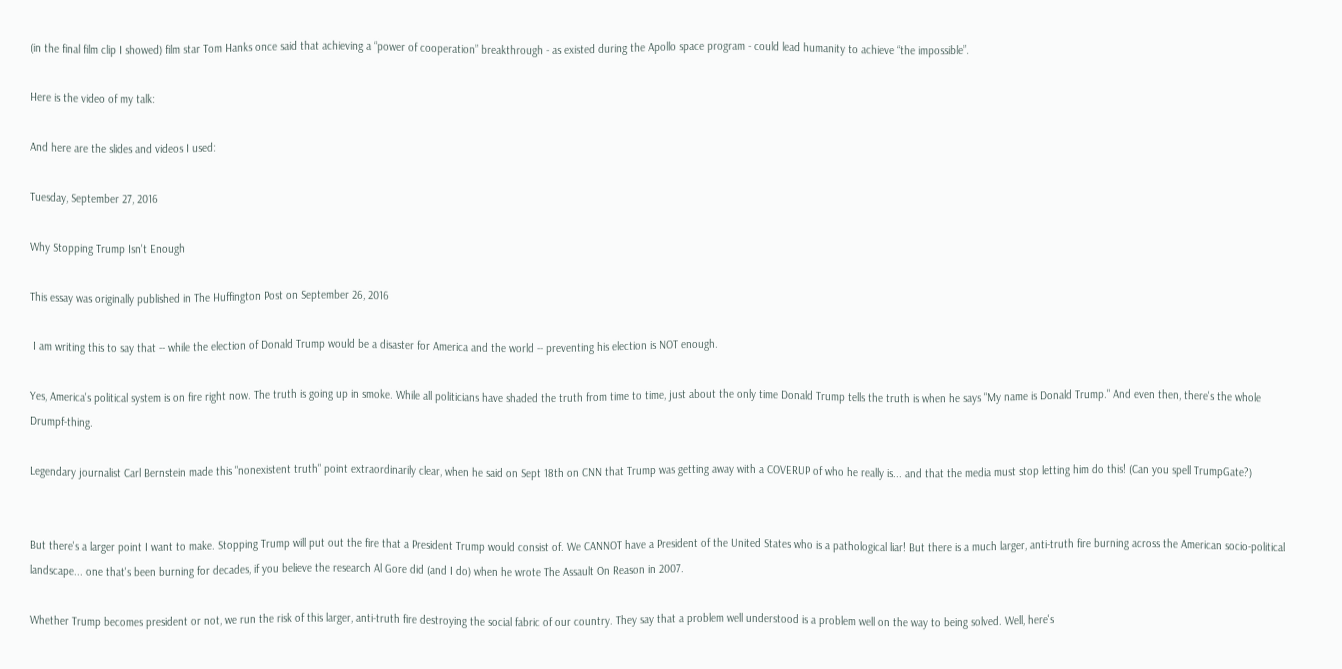(in the final film clip I showed) film star Tom Hanks once said that achieving a “power of cooperation” breakthrough - as existed during the Apollo space program - could lead humanity to achieve “the impossible”.

Here is the video of my talk:

And here are the slides and videos I used:

Tuesday, September 27, 2016

Why Stopping Trump Isn't Enough

This essay was originally published in The Huffington Post on September 26, 2016

 I am writing this to say that -- while the election of Donald Trump would be a disaster for America and the world -- preventing his election is NOT enough.

Yes, America's political system is on fire right now. The truth is going up in smoke. While all politicians have shaded the truth from time to time, just about the only time Donald Trump tells the truth is when he says "My name is Donald Trump." And even then, there's the whole Drumpf-thing.

Legendary journalist Carl Bernstein made this "nonexistent truth" point extraordinarily clear, when he said on Sept 18th on CNN that Trump was getting away with a COVERUP of who he really is... and that the media must stop letting him do this! (Can you spell TrumpGate?)


But there's a larger point I want to make. Stopping Trump will put out the fire that a President Trump would consist of. We CANNOT have a President of the United States who is a pathological liar! But there is a much larger, anti-truth fire burning across the American socio-political landscape... one that's been burning for decades, if you believe the research Al Gore did (and I do) when he wrote The Assault On Reason in 2007.

Whether Trump becomes president or not, we run the risk of this larger, anti-truth fire destroying the social fabric of our country. They say that a problem well understood is a problem well on the way to being solved. Well, here's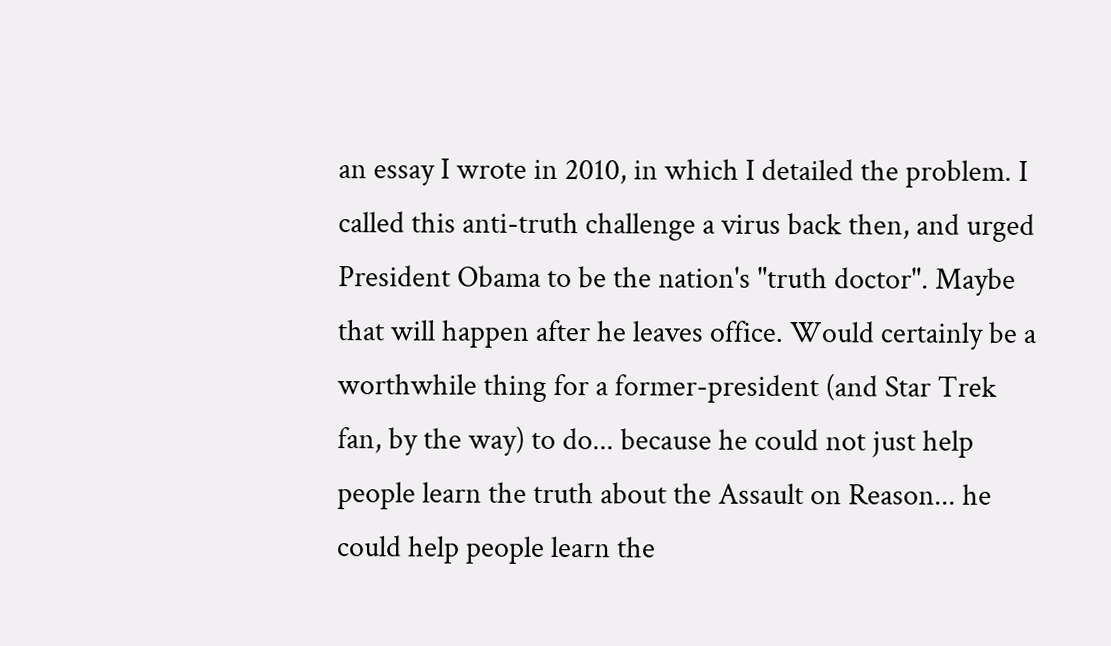an essay I wrote in 2010, in which I detailed the problem. I called this anti-truth challenge a virus back then, and urged President Obama to be the nation's "truth doctor". Maybe that will happen after he leaves office. Would certainly be a worthwhile thing for a former-president (and Star Trek fan, by the way) to do... because he could not just help people learn the truth about the Assault on Reason... he could help people learn the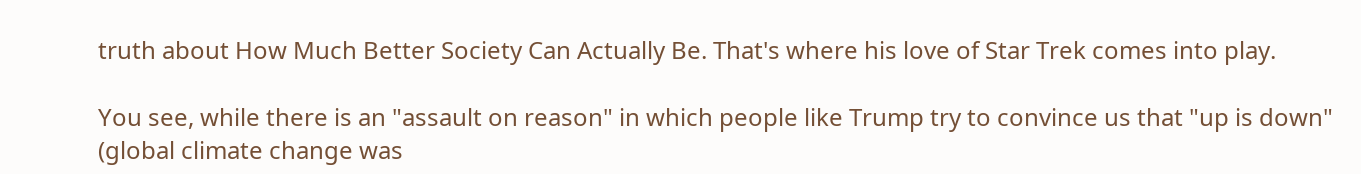truth about How Much Better Society Can Actually Be. That's where his love of Star Trek comes into play.

You see, while there is an "assault on reason" in which people like Trump try to convince us that "up is down" (global climate change was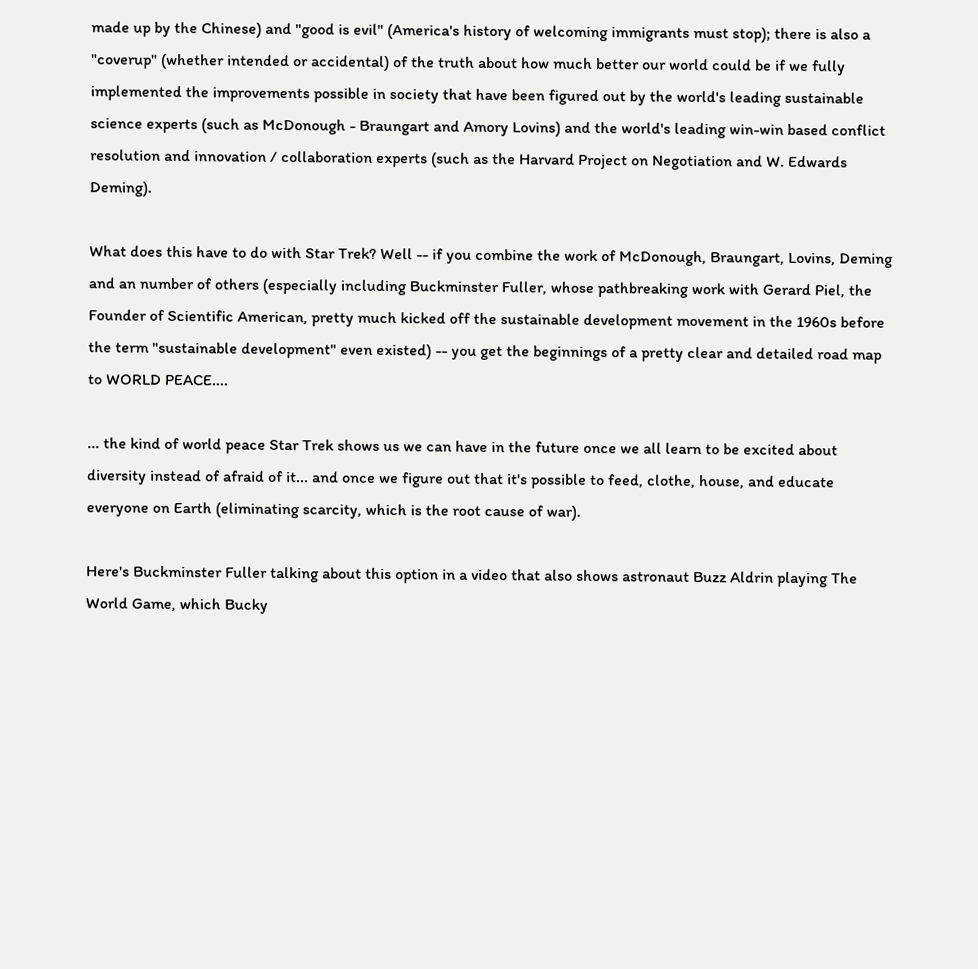made up by the Chinese) and "good is evil" (America's history of welcoming immigrants must stop); there is also a "coverup" (whether intended or accidental) of the truth about how much better our world could be if we fully implemented the improvements possible in society that have been figured out by the world's leading sustainable science experts (such as McDonough - Braungart and Amory Lovins) and the world's leading win-win based conflict resolution and innovation / collaboration experts (such as the Harvard Project on Negotiation and W. Edwards Deming).

What does this have to do with Star Trek? Well -- if you combine the work of McDonough, Braungart, Lovins, Deming and an number of others (especially including Buckminster Fuller, whose pathbreaking work with Gerard Piel, the Founder of Scientific American, pretty much kicked off the sustainable development movement in the 1960s before the term "sustainable development" even existed) -- you get the beginnings of a pretty clear and detailed road map to WORLD PEACE....

... the kind of world peace Star Trek shows us we can have in the future once we all learn to be excited about diversity instead of afraid of it... and once we figure out that it's possible to feed, clothe, house, and educate everyone on Earth (eliminating scarcity, which is the root cause of war).

Here's Buckminster Fuller talking about this option in a video that also shows astronaut Buzz Aldrin playing The World Game, which Bucky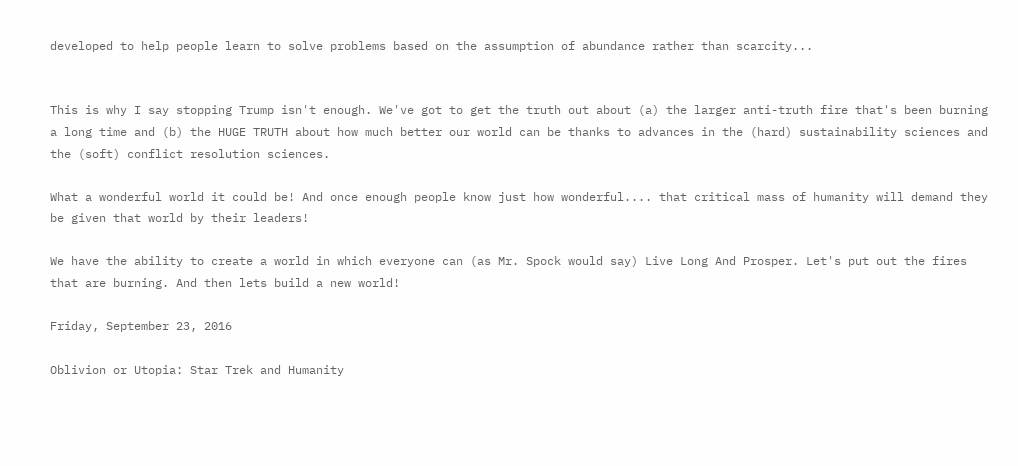developed to help people learn to solve problems based on the assumption of abundance rather than scarcity...


This is why I say stopping Trump isn't enough. We've got to get the truth out about (a) the larger anti-truth fire that's been burning a long time and (b) the HUGE TRUTH about how much better our world can be thanks to advances in the (hard) sustainability sciences and the (soft) conflict resolution sciences.

What a wonderful world it could be! And once enough people know just how wonderful.... that critical mass of humanity will demand they be given that world by their leaders!

We have the ability to create a world in which everyone can (as Mr. Spock would say) Live Long And Prosper. Let's put out the fires that are burning. And then lets build a new world!

Friday, September 23, 2016

Oblivion or Utopia: Star Trek and Humanity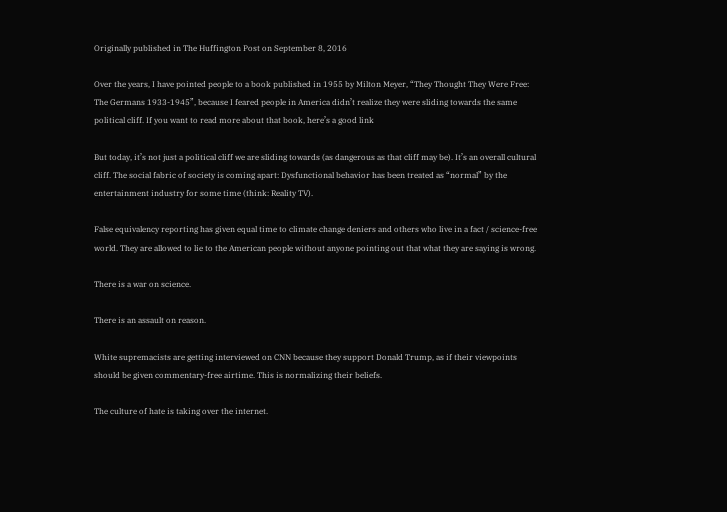Originally published in The Huffington Post on September 8, 2016

Over the years, I have pointed people to a book published in 1955 by Milton Meyer, “They Thought They Were Free: The Germans 1933-1945”, because I feared people in America didn’t realize they were sliding towards the same political cliff. If you want to read more about that book, here’s a good link

But today, it’s not just a political cliff we are sliding towards (as dangerous as that cliff may be). It’s an overall cultural cliff. The social fabric of society is coming apart: Dysfunctional behavior has been treated as “normal” by the entertainment industry for some time (think: Reality TV).

False equivalency reporting has given equal time to climate change deniers and others who live in a fact / science-free world. They are allowed to lie to the American people without anyone pointing out that what they are saying is wrong.

There is a war on science.

There is an assault on reason.

White supremacists are getting interviewed on CNN because they support Donald Trump, as if their viewpoints should be given commentary-free airtime. This is normalizing their beliefs.

The culture of hate is taking over the internet.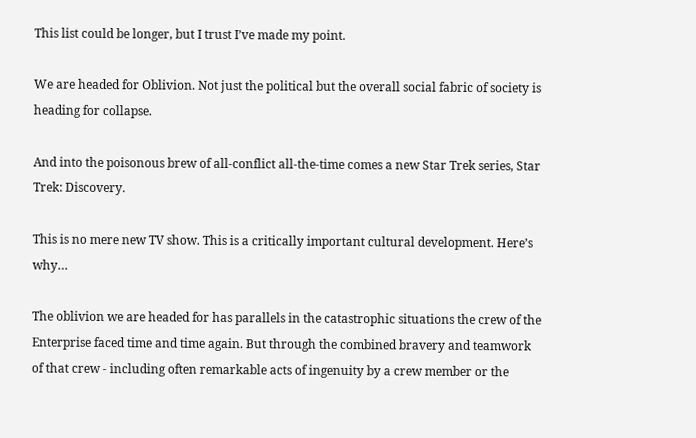This list could be longer, but I trust I’ve made my point.

We are headed for Oblivion. Not just the political but the overall social fabric of society is heading for collapse.

And into the poisonous brew of all-conflict all-the-time comes a new Star Trek series, Star Trek: Discovery.

This is no mere new TV show. This is a critically important cultural development. Here’s why…

The oblivion we are headed for has parallels in the catastrophic situations the crew of the Enterprise faced time and time again. But through the combined bravery and teamwork of that crew - including often remarkable acts of ingenuity by a crew member or the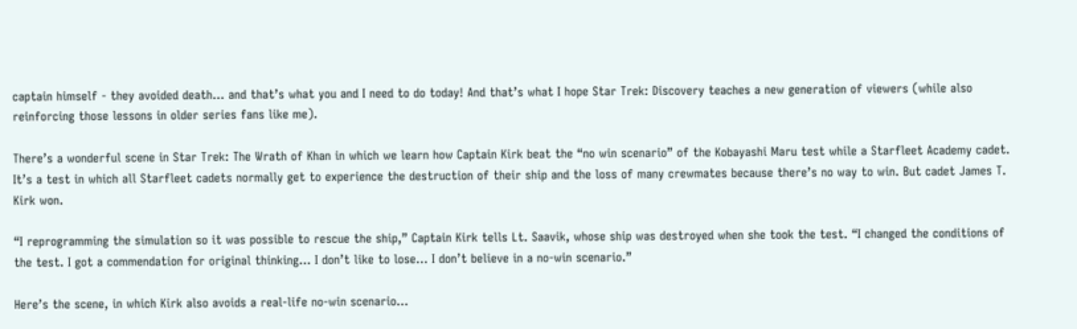captain himself - they avoided death… and that’s what you and I need to do today! And that’s what I hope Star Trek: Discovery teaches a new generation of viewers (while also reinforcing those lessons in older series fans like me).

There’s a wonderful scene in Star Trek: The Wrath of Khan in which we learn how Captain Kirk beat the “no win scenario” of the Kobayashi Maru test while a Starfleet Academy cadet. It’s a test in which all Starfleet cadets normally get to experience the destruction of their ship and the loss of many crewmates because there’s no way to win. But cadet James T. Kirk won.

“I reprogramming the simulation so it was possible to rescue the ship,” Captain Kirk tells Lt. Saavik, whose ship was destroyed when she took the test. “I changed the conditions of the test. I got a commendation for original thinking… I don’t like to lose… I don’t believe in a no-win scenario.”

Here’s the scene, in which Kirk also avoids a real-life no-win scenario…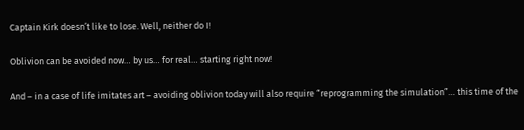Captain Kirk doesn’t like to lose. Well, neither do I!

Oblivion can be avoided now… by us… for real… starting right now!

And – in a case of life imitates art – avoiding oblivion today will also require “reprogramming the simulation”… this time of the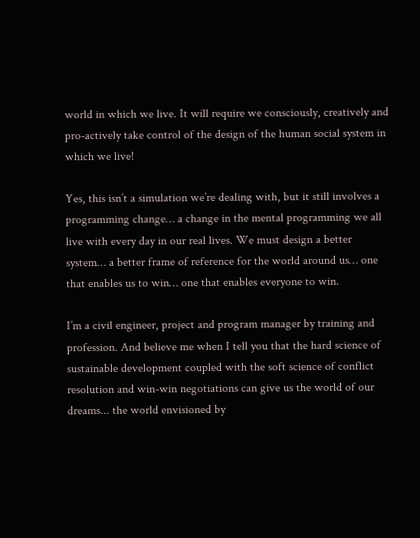world in which we live. It will require we consciously, creatively and pro-actively take control of the design of the human social system in which we live!

Yes, this isn’t a simulation we’re dealing with, but it still involves a programming change… a change in the mental programming we all live with every day in our real lives. We must design a better system… a better frame of reference for the world around us… one that enables us to win… one that enables everyone to win.

I’m a civil engineer, project and program manager by training and profession. And believe me when I tell you that the hard science of sustainable development coupled with the soft science of conflict resolution and win-win negotiations can give us the world of our dreams... the world envisioned by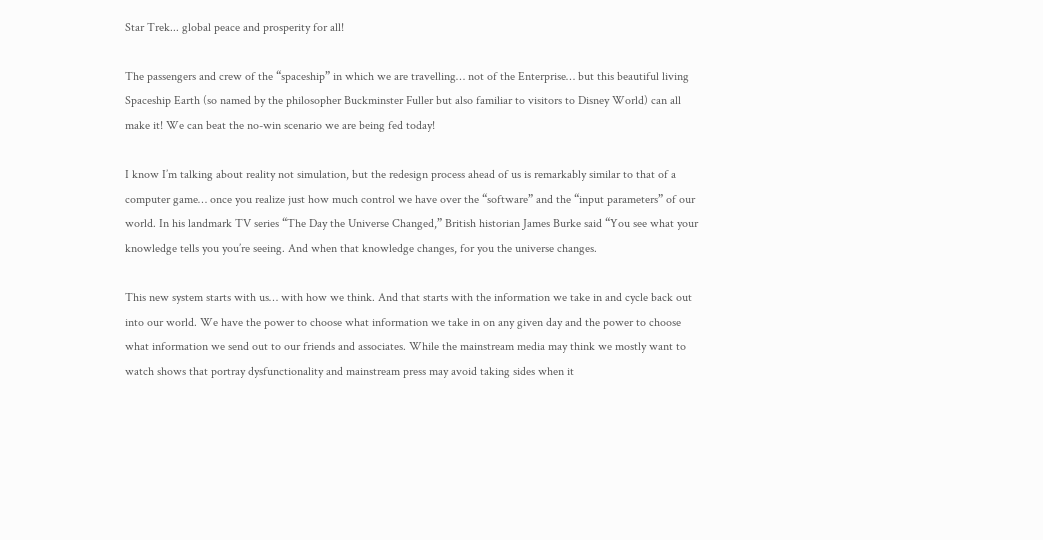Star Trek... global peace and prosperity for all!

The passengers and crew of the “spaceship” in which we are travelling… not of the Enterprise… but this beautiful living Spaceship Earth (so named by the philosopher Buckminster Fuller but also familiar to visitors to Disney World) can all make it! We can beat the no-win scenario we are being fed today!

I know I’m talking about reality not simulation, but the redesign process ahead of us is remarkably similar to that of a computer game… once you realize just how much control we have over the “software” and the “input parameters” of our world. In his landmark TV series “The Day the Universe Changed,” British historian James Burke said “You see what your knowledge tells you you’re seeing. And when that knowledge changes, for you the universe changes.

This new system starts with us… with how we think. And that starts with the information we take in and cycle back out into our world. We have the power to choose what information we take in on any given day and the power to choose what information we send out to our friends and associates. While the mainstream media may think we mostly want to watch shows that portray dysfunctionality and mainstream press may avoid taking sides when it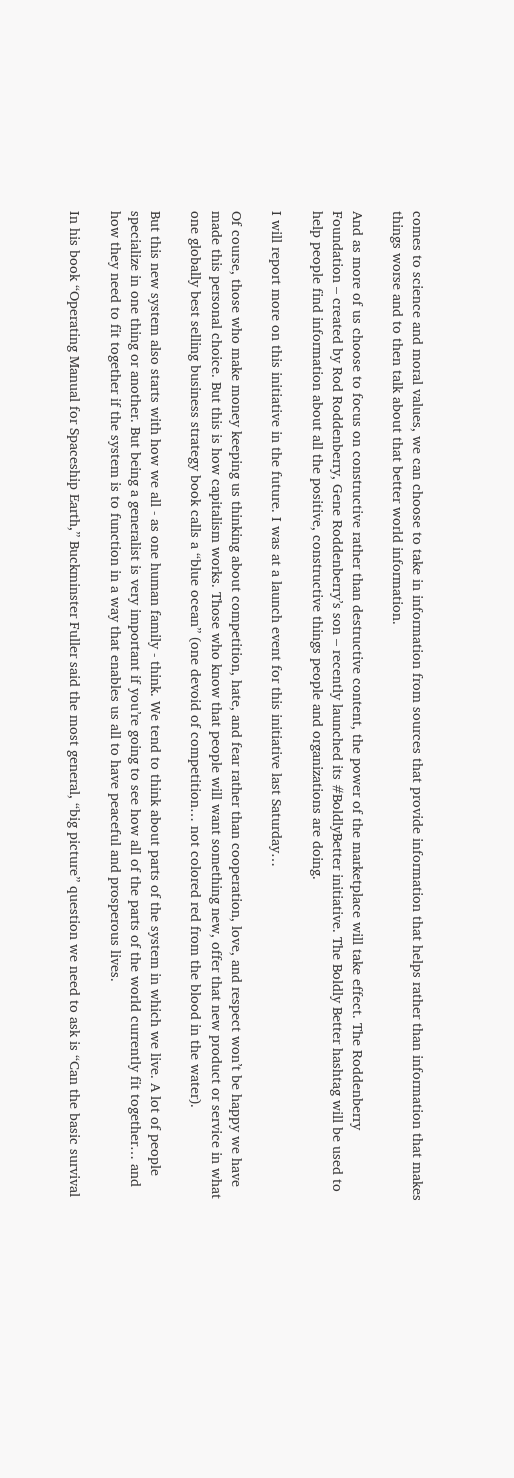comes to science and moral values, we can choose to take in information from sources that provide information that helps rather than information that makes things worse and to then talk about that better world information.

And as more of us choose to focus on constructive rather than destructive content, the power of the marketplace will take effect. The Roddenberry Foundation – created by Rod Roddenberry, Gene Roddenberry’s son – recently launched its #BoldlyBetter initiative. The Boldly Better hashtag will be used to help people find information about all the positive, constructive things people and organizations are doing.

I will report more on this initiative in the future. I was at a launch event for this initiative last Saturday…

Of course, those who make money keeping us thinking about competition, hate, and fear rather than cooperation, love, and respect won’t be happy we have made this personal choice. But this is how capitalism works. Those who know that people will want something new, offer that new product or service in what one globally best selling business strategy book calls a “blue ocean” (one devoid of competition… not colored red from the blood in the water).

But this new system also starts with how we all - as one human family - think. We tend to think about parts of the system in which we live. A lot of people specialize in one thing or another. But being a generalist is very important if you’re going to see how all of the parts of the world currently fit together… and how they need to fit together if the system is to function in a way that enables us all to have peaceful and prosperous lives.

In his book “Operating Manual for Spaceship Earth,” Buckminster Fuller said the most general, “big picture” question we need to ask is “Can the basic survival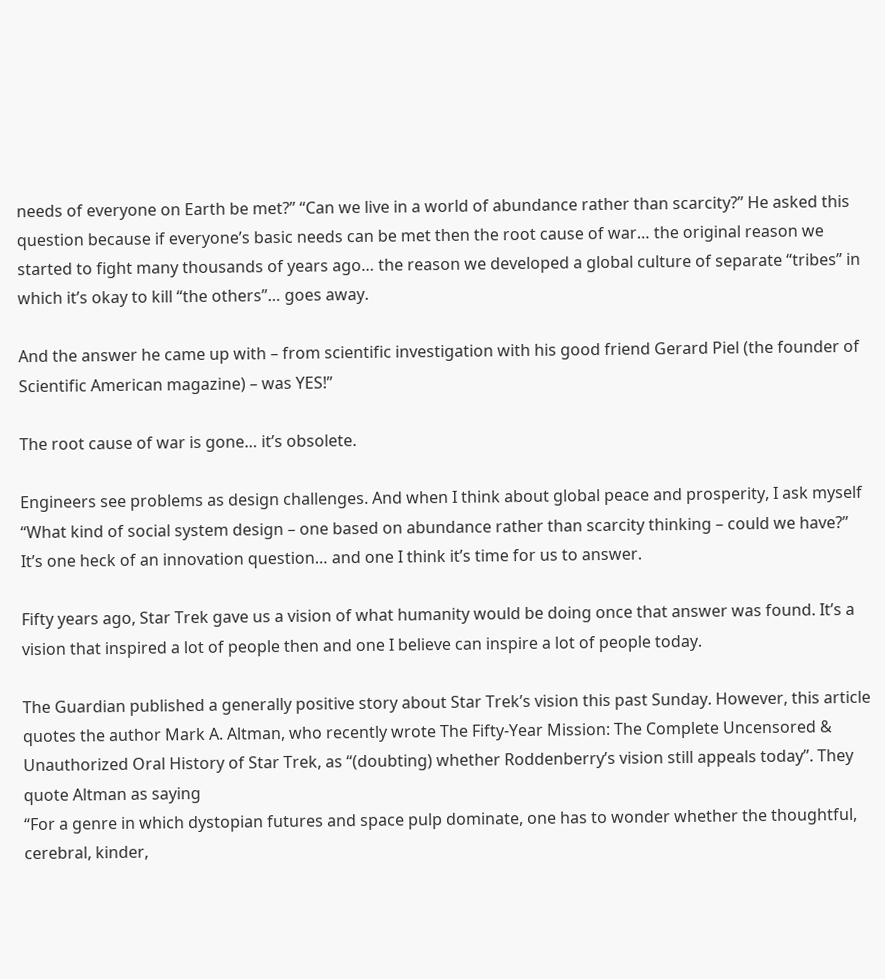needs of everyone on Earth be met?” “Can we live in a world of abundance rather than scarcity?” He asked this question because if everyone’s basic needs can be met then the root cause of war… the original reason we started to fight many thousands of years ago… the reason we developed a global culture of separate “tribes” in which it’s okay to kill “the others”… goes away.

And the answer he came up with – from scientific investigation with his good friend Gerard Piel (the founder of Scientific American magazine) – was YES!”

The root cause of war is gone… it’s obsolete.

Engineers see problems as design challenges. And when I think about global peace and prosperity, I ask myself “What kind of social system design – one based on abundance rather than scarcity thinking – could we have?” It’s one heck of an innovation question… and one I think it’s time for us to answer.

Fifty years ago, Star Trek gave us a vision of what humanity would be doing once that answer was found. It’s a vision that inspired a lot of people then and one I believe can inspire a lot of people today.

The Guardian published a generally positive story about Star Trek’s vision this past Sunday. However, this article quotes the author Mark A. Altman, who recently wrote The Fifty-Year Mission: The Complete Uncensored & Unauthorized Oral History of Star Trek, as “(doubting) whether Roddenberry’s vision still appeals today”. They quote Altman as saying
“For a genre in which dystopian futures and space pulp dominate, one has to wonder whether the thoughtful, cerebral, kinder,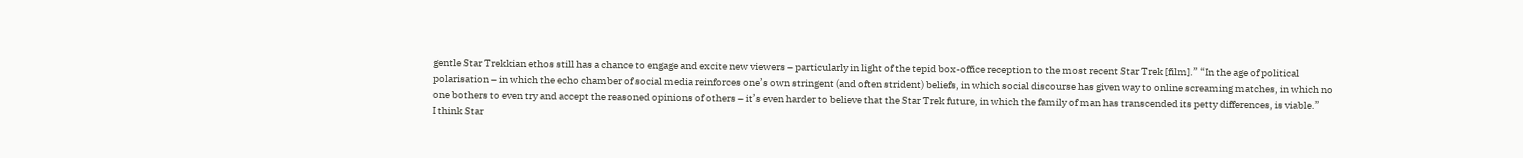gentle Star Trekkian ethos still has a chance to engage and excite new viewers – particularly in light of the tepid box-office reception to the most recent Star Trek [film].” “In the age of political polarisation – in which the echo chamber of social media reinforces one’s own stringent (and often strident) beliefs, in which social discourse has given way to online screaming matches, in which no one bothers to even try and accept the reasoned opinions of others – it’s even harder to believe that the Star Trek future, in which the family of man has transcended its petty differences, is viable.”
I think Star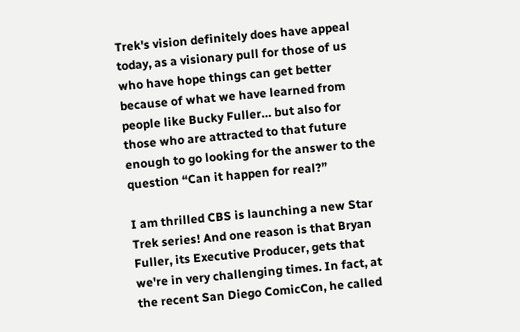Trek's vision definitely does have appeal today, as a visionary pull for those of us who have hope things can get better because of what we have learned from people like Bucky Fuller… but also for those who are attracted to that future enough to go looking for the answer to the question “Can it happen for real?”

I am thrilled CBS is launching a new Star Trek series! And one reason is that Bryan Fuller, its Executive Producer, gets that we're in very challenging times. In fact, at the recent San Diego ComicCon, he called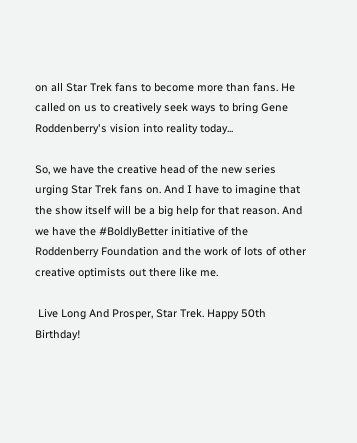on all Star Trek fans to become more than fans. He called on us to creatively seek ways to bring Gene Roddenberry's vision into reality today...

So, we have the creative head of the new series urging Star Trek fans on. And I have to imagine that the show itself will be a big help for that reason. And we have the #BoldlyBetter initiative of the Roddenberry Foundation and the work of lots of other creative optimists out there like me.

 Live Long And Prosper, Star Trek. Happy 50th Birthday!